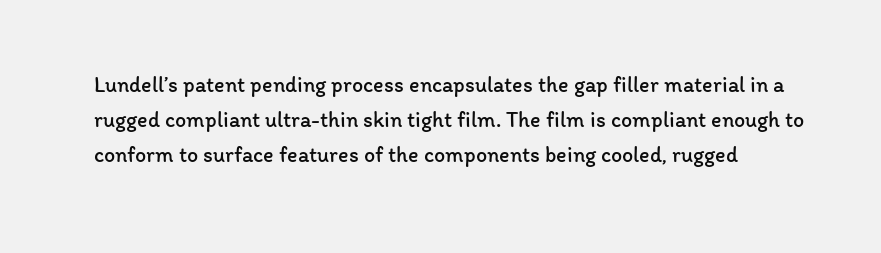Lundell’s patent pending process encapsulates the gap filler material in a rugged compliant ultra-thin skin tight film. The film is compliant enough to conform to surface features of the components being cooled, rugged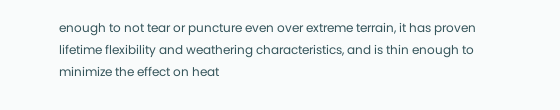enough to not tear or puncture even over extreme terrain, it has proven lifetime flexibility and weathering characteristics, and is thin enough to minimize the effect on heat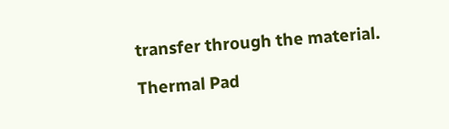transfer through the material.

Thermal Pad